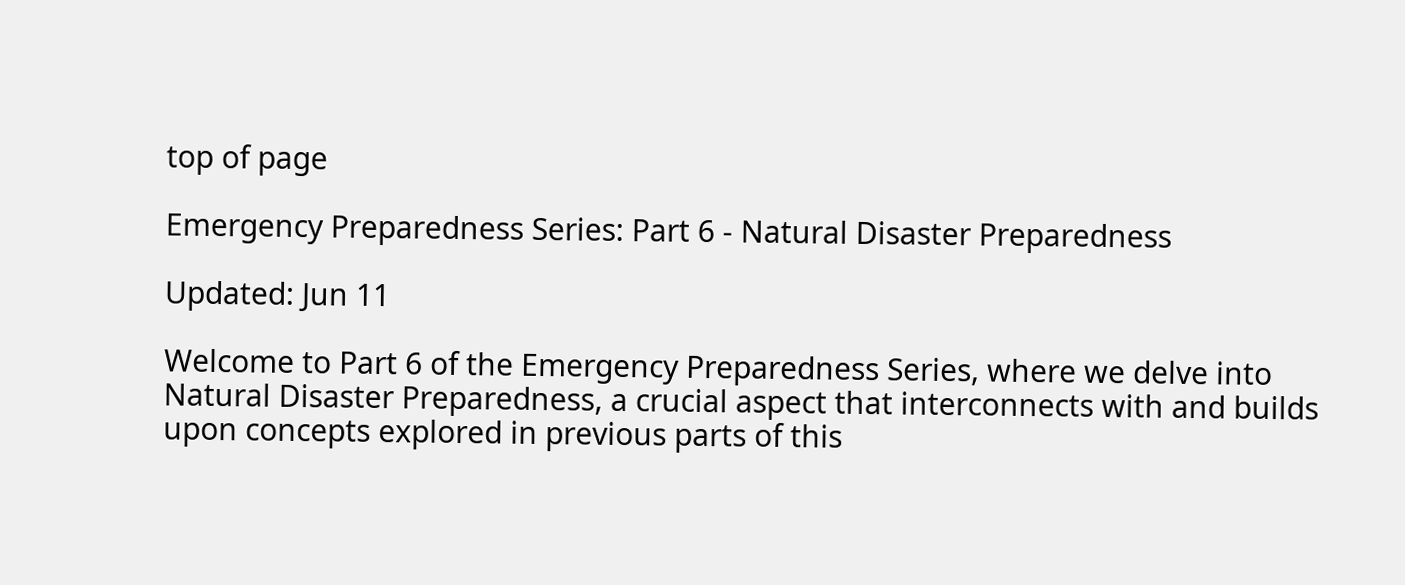top of page

Emergency Preparedness Series: Part 6 - Natural Disaster Preparedness

Updated: Jun 11

Welcome to Part 6 of the Emergency Preparedness Series, where we delve into Natural Disaster Preparedness, a crucial aspect that interconnects with and builds upon concepts explored in previous parts of this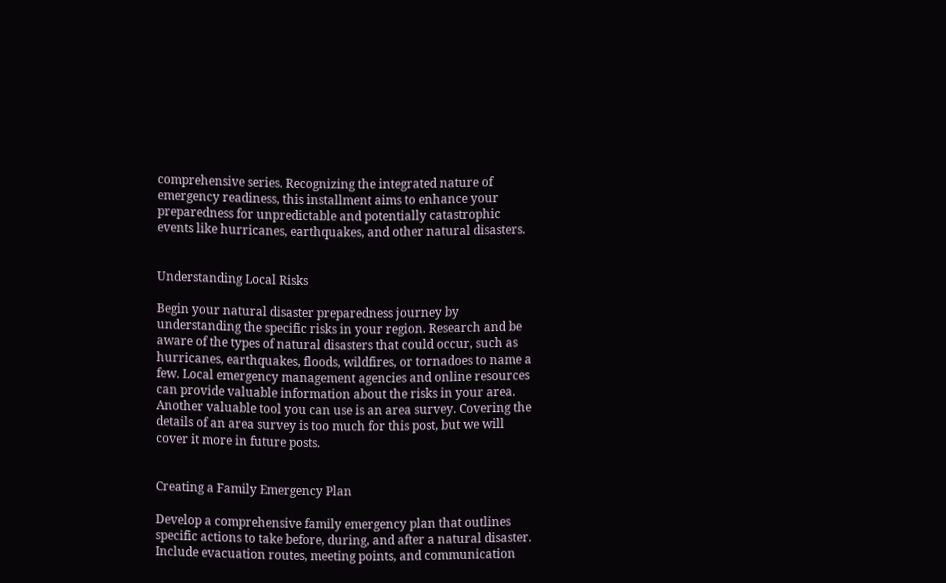comprehensive series. Recognizing the integrated nature of emergency readiness, this installment aims to enhance your preparedness for unpredictable and potentially catastrophic events like hurricanes, earthquakes, and other natural disasters.


Understanding Local Risks

Begin your natural disaster preparedness journey by understanding the specific risks in your region. Research and be aware of the types of natural disasters that could occur, such as hurricanes, earthquakes, floods, wildfires, or tornadoes to name a few. Local emergency management agencies and online resources can provide valuable information about the risks in your area. Another valuable tool you can use is an area survey. Covering the details of an area survey is too much for this post, but we will cover it more in future posts.


Creating a Family Emergency Plan

Develop a comprehensive family emergency plan that outlines specific actions to take before, during, and after a natural disaster. Include evacuation routes, meeting points, and communication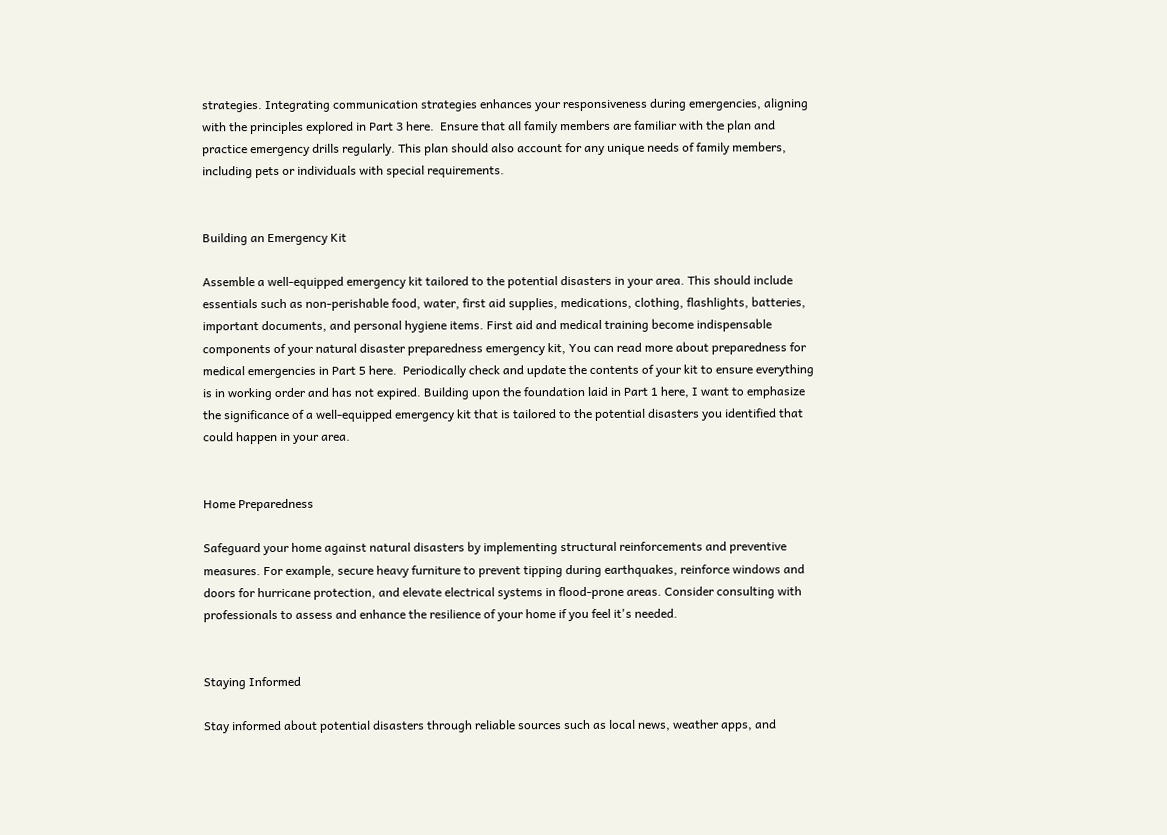strategies. Integrating communication strategies enhances your responsiveness during emergencies, aligning with the principles explored in Part 3 here.  Ensure that all family members are familiar with the plan and practice emergency drills regularly. This plan should also account for any unique needs of family members, including pets or individuals with special requirements.


Building an Emergency Kit

Assemble a well-equipped emergency kit tailored to the potential disasters in your area. This should include essentials such as non-perishable food, water, first aid supplies, medications, clothing, flashlights, batteries, important documents, and personal hygiene items. First aid and medical training become indispensable components of your natural disaster preparedness emergency kit, You can read more about preparedness for medical emergencies in Part 5 here.  Periodically check and update the contents of your kit to ensure everything is in working order and has not expired. Building upon the foundation laid in Part 1 here, I want to emphasize the significance of a well-equipped emergency kit that is tailored to the potential disasters you identified that could happen in your area.


Home Preparedness

Safeguard your home against natural disasters by implementing structural reinforcements and preventive measures. For example, secure heavy furniture to prevent tipping during earthquakes, reinforce windows and doors for hurricane protection, and elevate electrical systems in flood-prone areas. Consider consulting with professionals to assess and enhance the resilience of your home if you feel it's needed.


Staying Informed

Stay informed about potential disasters through reliable sources such as local news, weather apps, and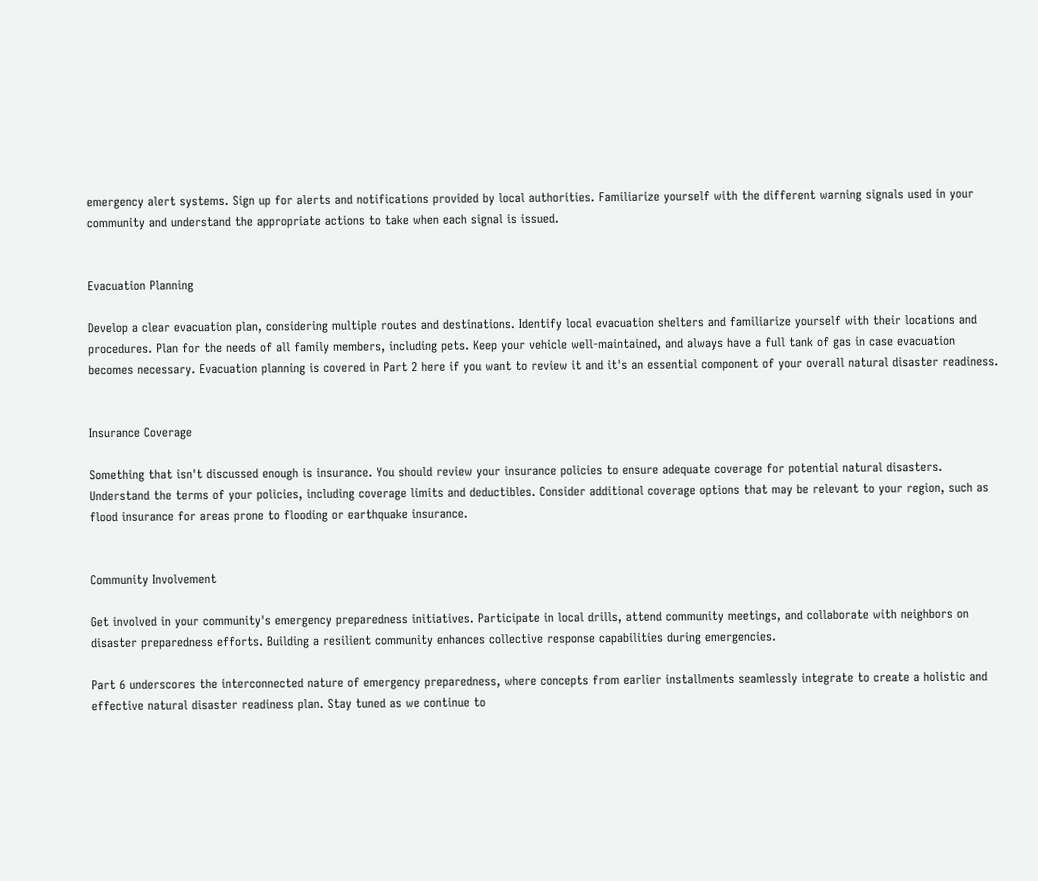emergency alert systems. Sign up for alerts and notifications provided by local authorities. Familiarize yourself with the different warning signals used in your community and understand the appropriate actions to take when each signal is issued.


Evacuation Planning

Develop a clear evacuation plan, considering multiple routes and destinations. Identify local evacuation shelters and familiarize yourself with their locations and procedures. Plan for the needs of all family members, including pets. Keep your vehicle well-maintained, and always have a full tank of gas in case evacuation becomes necessary. Evacuation planning is covered in Part 2 here if you want to review it and it's an essential component of your overall natural disaster readiness.


Insurance Coverage

Something that isn't discussed enough is insurance. You should review your insurance policies to ensure adequate coverage for potential natural disasters. Understand the terms of your policies, including coverage limits and deductibles. Consider additional coverage options that may be relevant to your region, such as flood insurance for areas prone to flooding or earthquake insurance.


Community Involvement

Get involved in your community's emergency preparedness initiatives. Participate in local drills, attend community meetings, and collaborate with neighbors on disaster preparedness efforts. Building a resilient community enhances collective response capabilities during emergencies.

Part 6 underscores the interconnected nature of emergency preparedness, where concepts from earlier installments seamlessly integrate to create a holistic and effective natural disaster readiness plan. Stay tuned as we continue to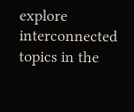explore interconnected topics in the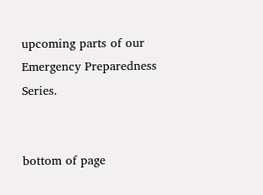upcoming parts of our Emergency Preparedness Series.


bottom of page